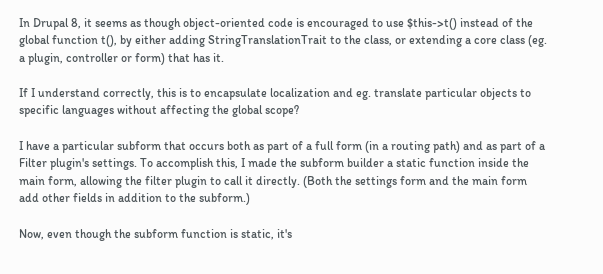In Drupal 8, it seems as though object-oriented code is encouraged to use $this->t() instead of the global function t(), by either adding StringTranslationTrait to the class, or extending a core class (eg. a plugin, controller or form) that has it.

If I understand correctly, this is to encapsulate localization and eg. translate particular objects to specific languages without affecting the global scope?

I have a particular subform that occurs both as part of a full form (in a routing path) and as part of a Filter plugin's settings. To accomplish this, I made the subform builder a static function inside the main form, allowing the filter plugin to call it directly. (Both the settings form and the main form add other fields in addition to the subform.)

Now, even though the subform function is static, it's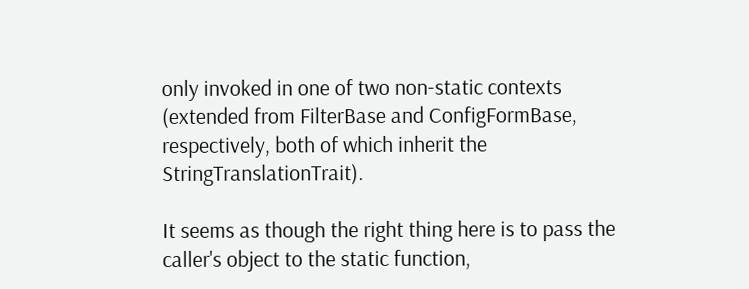only invoked in one of two non-static contexts (extended from FilterBase and ConfigFormBase, respectively, both of which inherit the StringTranslationTrait).

It seems as though the right thing here is to pass the caller's object to the static function,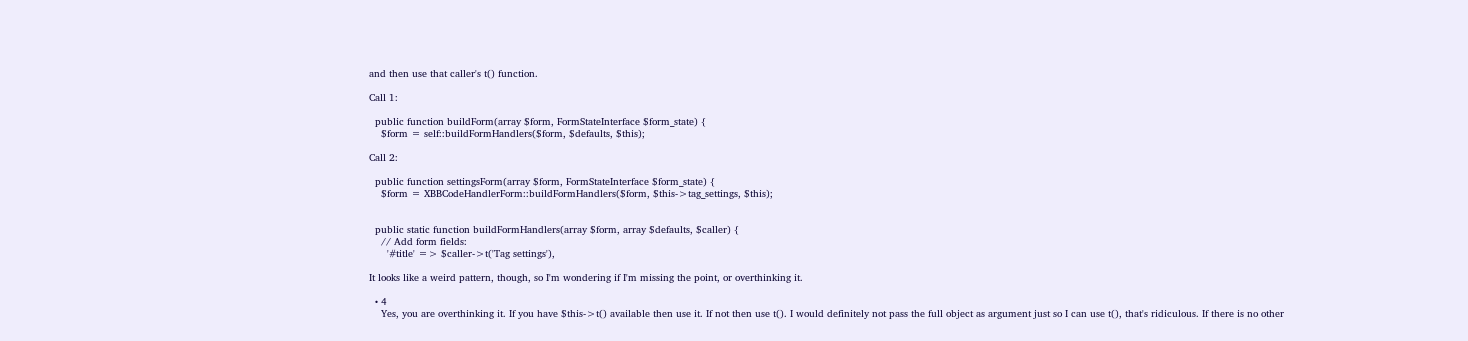and then use that caller's t() function.

Call 1:

  public function buildForm(array $form, FormStateInterface $form_state) {
    $form = self::buildFormHandlers($form, $defaults, $this);

Call 2:

  public function settingsForm(array $form, FormStateInterface $form_state) {
    $form = XBBCodeHandlerForm::buildFormHandlers($form, $this->tag_settings, $this);


  public static function buildFormHandlers(array $form, array $defaults, $caller) {
    // Add form fields:
      '#title' => $caller->t('Tag settings'),

It looks like a weird pattern, though, so I'm wondering if I'm missing the point, or overthinking it.

  • 4
    Yes, you are overthinking it. If you have $this->t() available then use it. If not then use t(). I would definitely not pass the full object as argument just so I can use t(), that's ridiculous. If there is no other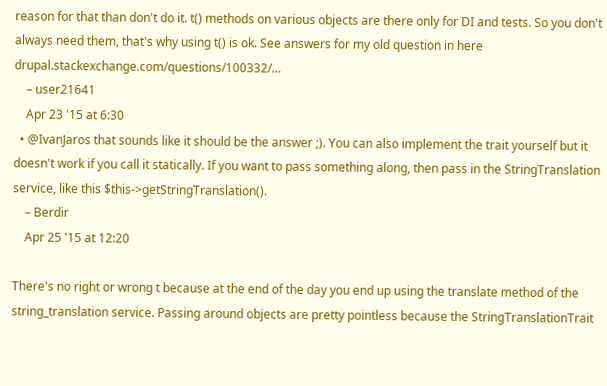reason for that than don't do it. t() methods on various objects are there only for DI and tests. So you don't always need them, that's why using t() is ok. See answers for my old question in here drupal.stackexchange.com/questions/100332/…
    – user21641
    Apr 23 '15 at 6:30
  • @IvanJaros that sounds like it should be the answer ;). You can also implement the trait yourself but it doesn't work if you call it statically. If you want to pass something along, then pass in the StringTranslation service, like this $this->getStringTranslation().
    – Berdir
    Apr 25 '15 at 12:20

There's no right or wrong t because at the end of the day you end up using the translate method of the string_translation service. Passing around objects are pretty pointless because the StringTranslationTrait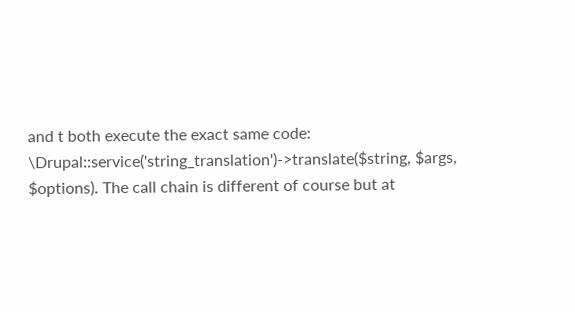and t both execute the exact same code: \Drupal::service('string_translation')->translate($string, $args, $options). The call chain is different of course but at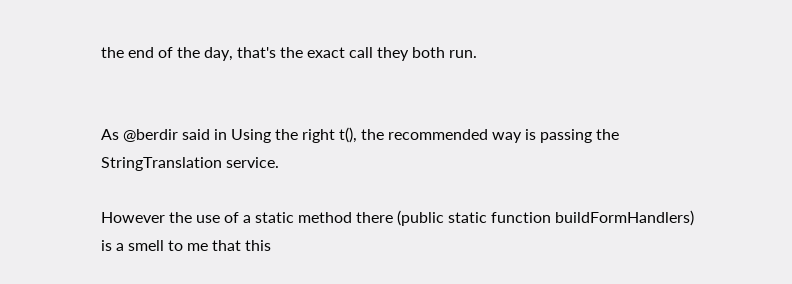the end of the day, that's the exact call they both run.


As @berdir said in Using the right t(), the recommended way is passing the StringTranslation service.

However the use of a static method there (public static function buildFormHandlers) is a smell to me that this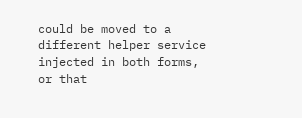could be moved to a different helper service injected in both forms, or that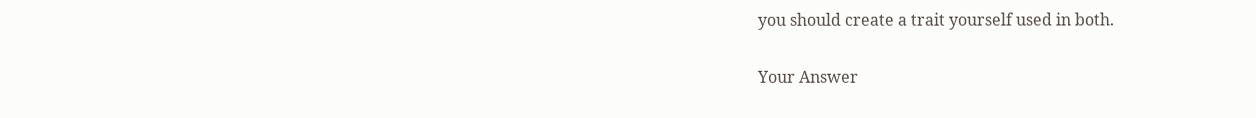you should create a trait yourself used in both.

Your Answer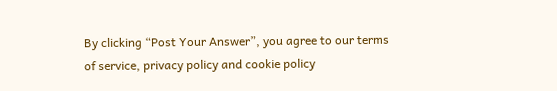By clicking “Post Your Answer”, you agree to our terms of service, privacy policy and cookie policy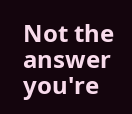Not the answer you're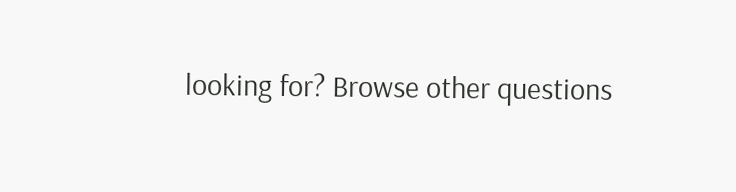looking for? Browse other questions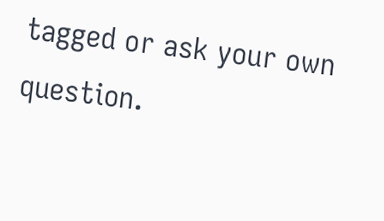tagged or ask your own question.